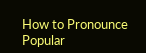How to Pronounce Popular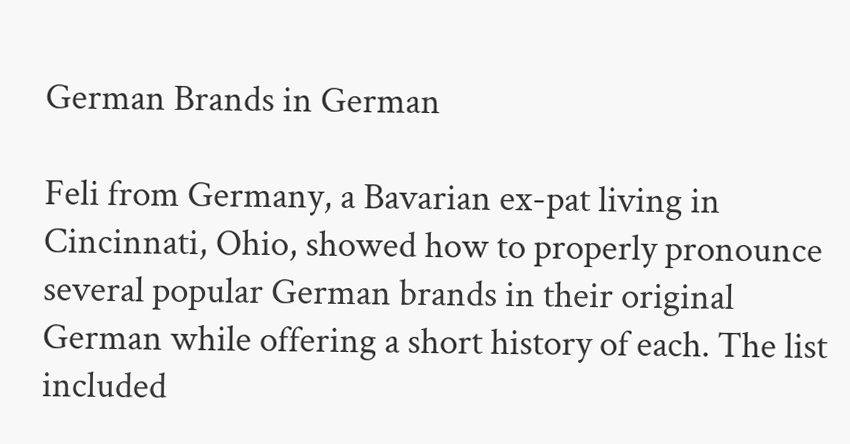German Brands in German

Feli from Germany, a Bavarian ex-pat living in Cincinnati, Ohio, showed how to properly pronounce several popular German brands in their original German while offering a short history of each. The list included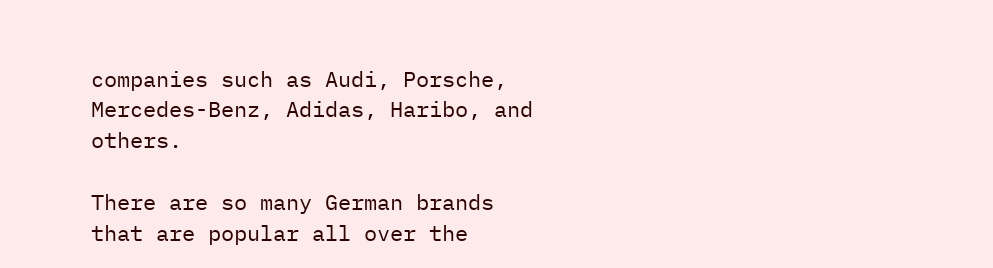companies such as Audi, Porsche, Mercedes-Benz, Adidas, Haribo, and others.

There are so many German brands that are popular all over the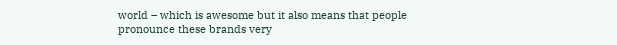world – which is awesome but it also means that people pronounce these brands very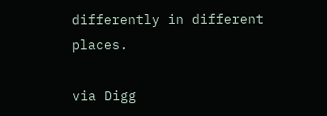differently in different places.

via Digg